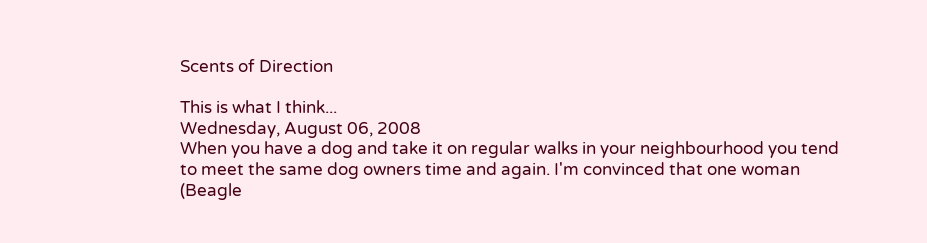Scents of Direction

This is what I think...
Wednesday, August 06, 2008
When you have a dog and take it on regular walks in your neighbourhood you tend to meet the same dog owners time and again. I'm convinced that one woman (Beagle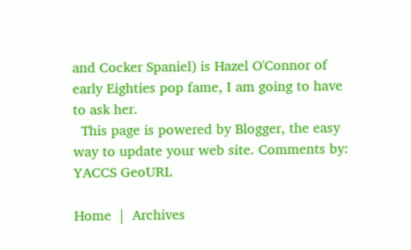and Cocker Spaniel) is Hazel O'Connor of early Eighties pop fame, I am going to have to ask her.
  This page is powered by Blogger, the easy way to update your web site. Comments by: YACCS GeoURL

Home  |  Archives